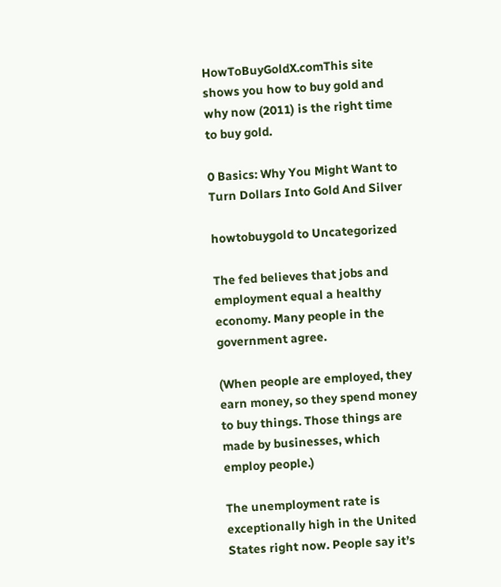HowToBuyGoldX.comThis site shows you how to buy gold and why now (2011) is the right time to buy gold.

0 Basics: Why You Might Want to Turn Dollars Into Gold And Silver

howtobuygold to Uncategorized

The fed believes that jobs and employment equal a healthy economy. Many people in the government agree.

(When people are employed, they earn money, so they spend money to buy things. Those things are made by businesses, which employ people.)

The unemployment rate is exceptionally high in the United States right now. People say it’s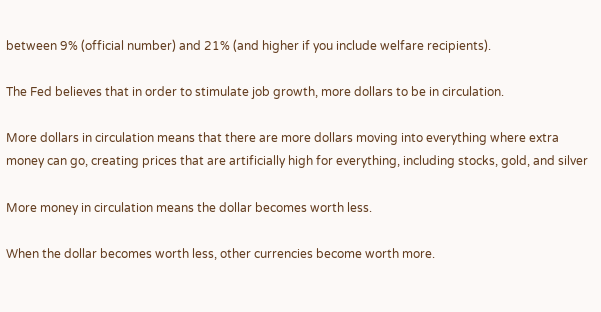between 9% (official number) and 21% (and higher if you include welfare recipients).

The Fed believes that in order to stimulate job growth, more dollars to be in circulation.

More dollars in circulation means that there are more dollars moving into everything where extra money can go, creating prices that are artificially high for everything, including stocks, gold, and silver

More money in circulation means the dollar becomes worth less.

When the dollar becomes worth less, other currencies become worth more.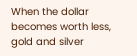When the dollar becomes worth less, gold and silver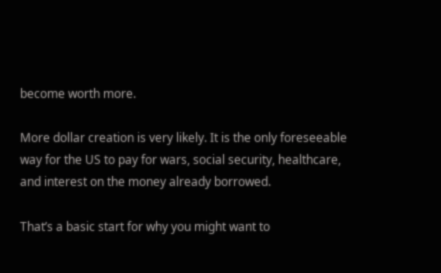become worth more.

More dollar creation is very likely. It is the only foreseeable way for the US to pay for wars, social security, healthcare, and interest on the money already borrowed.

That’s a basic start for why you might want to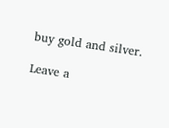buy gold and silver.

Leave a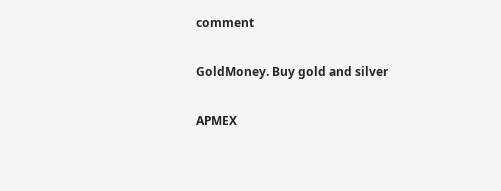comment

GoldMoney. Buy gold and silver

APMEX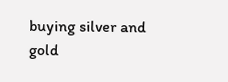buying silver and gold